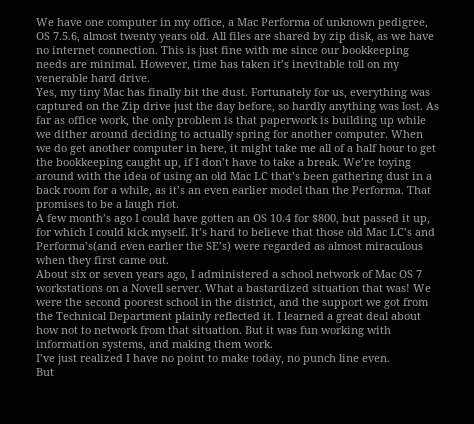We have one computer in my office, a Mac Performa of unknown pedigree, OS 7.5.6, almost twenty years old. All files are shared by zip disk, as we have no internet connection. This is just fine with me since our bookkeeping needs are minimal. However, time has taken it’s inevitable toll on my venerable hard drive.
Yes, my tiny Mac has finally bit the dust. Fortunately for us, everything was captured on the Zip drive just the day before, so hardly anything was lost. As far as office work, the only problem is that paperwork is building up while we dither around deciding to actually spring for another computer. When we do get another computer in here, it might take me all of a half hour to get the bookkeeping caught up, if I don’t have to take a break. We’re toying around with the idea of using an old Mac LC that’s been gathering dust in a back room for a while, as it’s an even earlier model than the Performa. That promises to be a laugh riot.
A few month’s ago I could have gotten an OS 10.4 for $800, but passed it up, for which I could kick myself. It’s hard to believe that those old Mac LC’s and Performa’s(and even earlier the SE’s) were regarded as almost miraculous when they first came out.
About six or seven years ago, I administered a school network of Mac OS 7 workstations on a Novell server. What a bastardized situation that was! We were the second poorest school in the district, and the support we got from the Technical Department plainly reflected it. I learned a great deal about how not to network from that situation. But it was fun working with information systems, and making them work.
I’ve just realized I have no point to make today, no punch line even.
But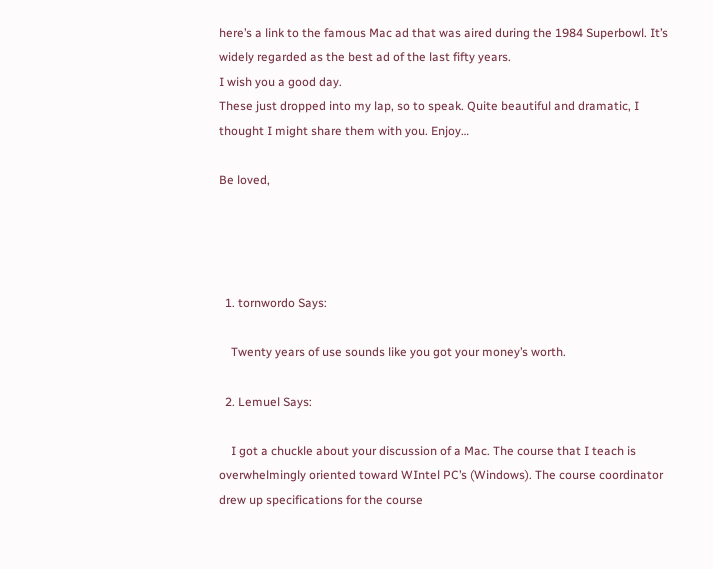here’s a link to the famous Mac ad that was aired during the 1984 Superbowl. It’s widely regarded as the best ad of the last fifty years.
I wish you a good day.
These just dropped into my lap, so to speak. Quite beautiful and dramatic, I thought I might share them with you. Enjoy…

Be loved,




  1. tornwordo Says:

    Twenty years of use sounds like you got your money’s worth.

  2. Lemuel Says:

    I got a chuckle about your discussion of a Mac. The course that I teach is overwhelmingly oriented toward WIntel PC’s (Windows). The course coordinator drew up specifications for the course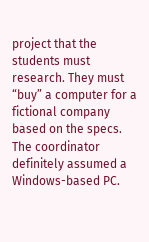project that the students must research. They must “buy” a computer for a fictional company based on the specs. The coordinator definitely assumed a Windows-based PC.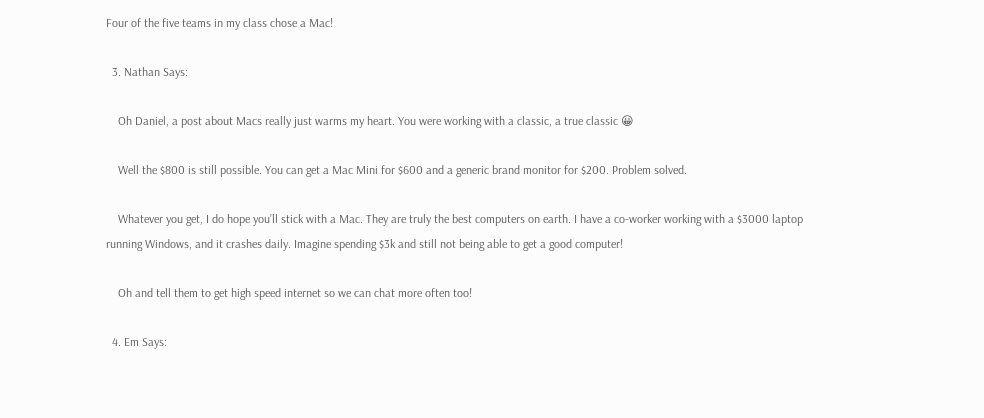Four of the five teams in my class chose a Mac!

  3. Nathan Says:

    Oh Daniel, a post about Macs really just warms my heart. You were working with a classic, a true classic 😀

    Well the $800 is still possible. You can get a Mac Mini for $600 and a generic brand monitor for $200. Problem solved.

    Whatever you get, I do hope you’ll stick with a Mac. They are truly the best computers on earth. I have a co-worker working with a $3000 laptop running Windows, and it crashes daily. Imagine spending $3k and still not being able to get a good computer!

    Oh and tell them to get high speed internet so we can chat more often too!

  4. Em Says: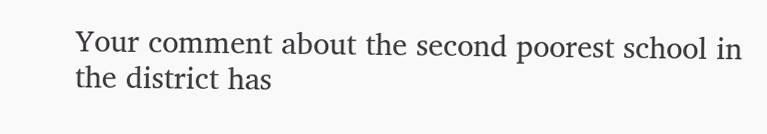Your comment about the second poorest school in the district has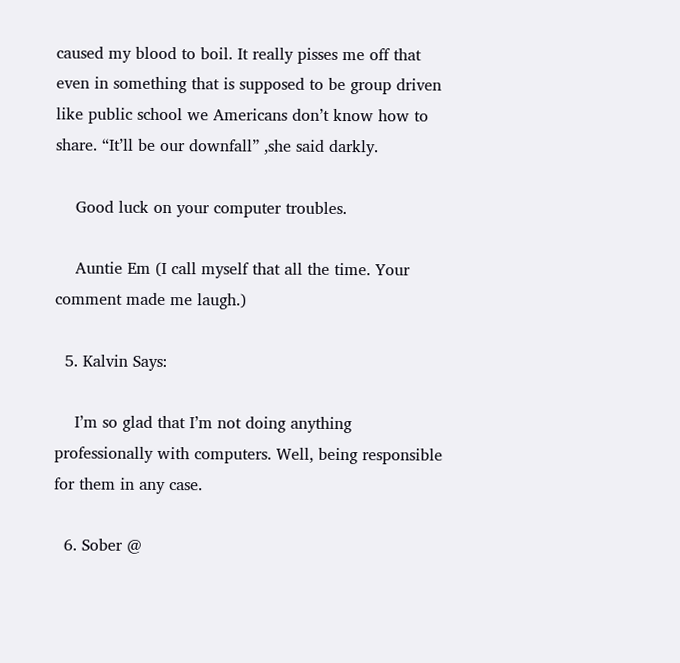caused my blood to boil. It really pisses me off that even in something that is supposed to be group driven like public school we Americans don’t know how to share. “It’ll be our downfall” ,she said darkly.

    Good luck on your computer troubles.

    Auntie Em (I call myself that all the time. Your comment made me laugh.)

  5. Kalvin Says:

    I’m so glad that I’m not doing anything professionally with computers. Well, being responsible for them in any case.

  6. Sober @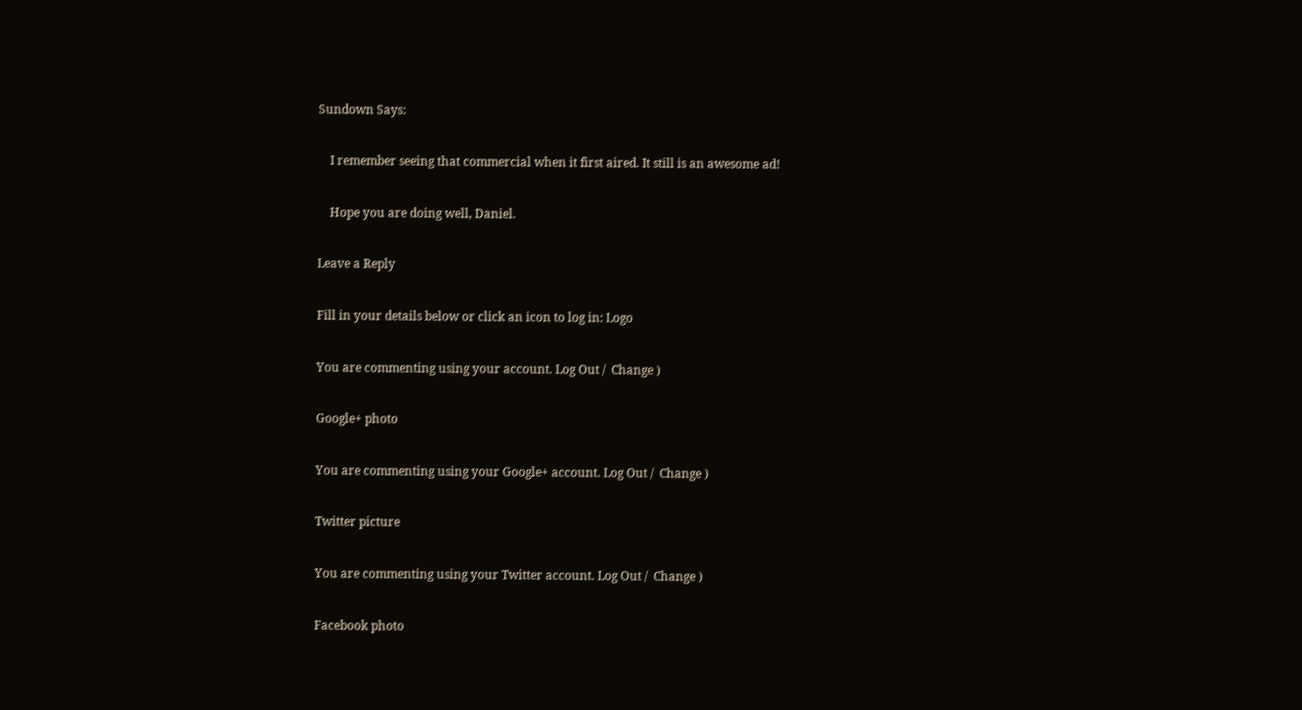Sundown Says:

    I remember seeing that commercial when it first aired. It still is an awesome ad!

    Hope you are doing well, Daniel.

Leave a Reply

Fill in your details below or click an icon to log in: Logo

You are commenting using your account. Log Out /  Change )

Google+ photo

You are commenting using your Google+ account. Log Out /  Change )

Twitter picture

You are commenting using your Twitter account. Log Out /  Change )

Facebook photo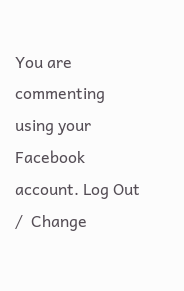You are commenting using your Facebook account. Log Out /  Change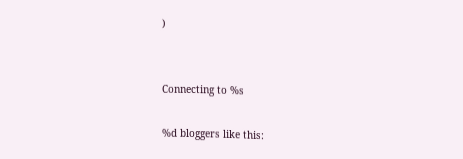)


Connecting to %s

%d bloggers like this: